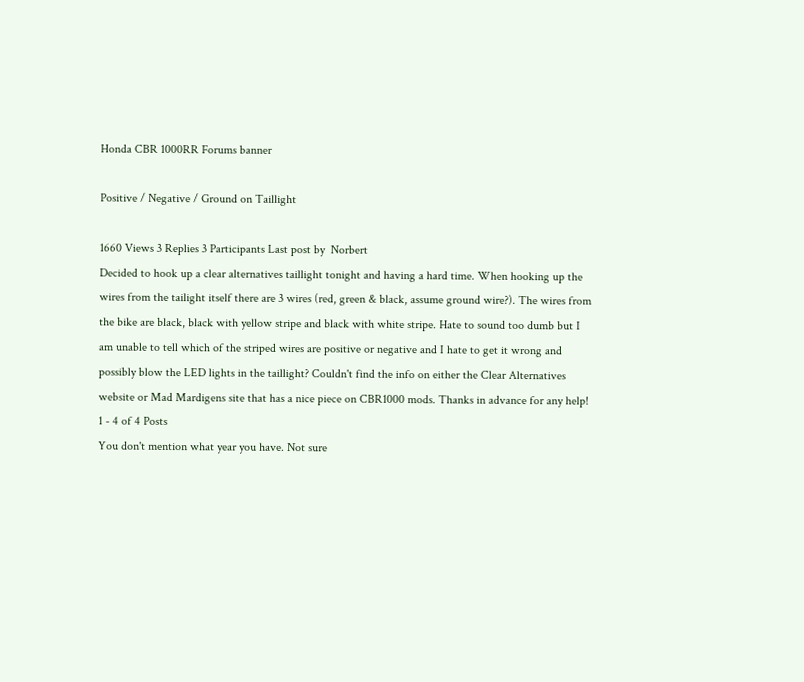Honda CBR 1000RR Forums banner

Positive / Negative / Ground on Taillight

1660 Views 3 Replies 3 Participants Last post by  Norbert
Decided to hook up a clear alternatives taillight tonight and having a hard time. When hooking up the wires from the tailight itself there are 3 wires (red, green & black, assume ground wire?). The wires from the bike are black, black with yellow stripe and black with white stripe. Hate to sound too dumb but I am unable to tell which of the striped wires are positive or negative and I hate to get it wrong and possibly blow the LED lights in the taillight? Couldn't find the info on either the Clear Alternatives website or Mad Mardigens site that has a nice piece on CBR1000 mods. Thanks in advance for any help!
1 - 4 of 4 Posts
You don't mention what year you have. Not sure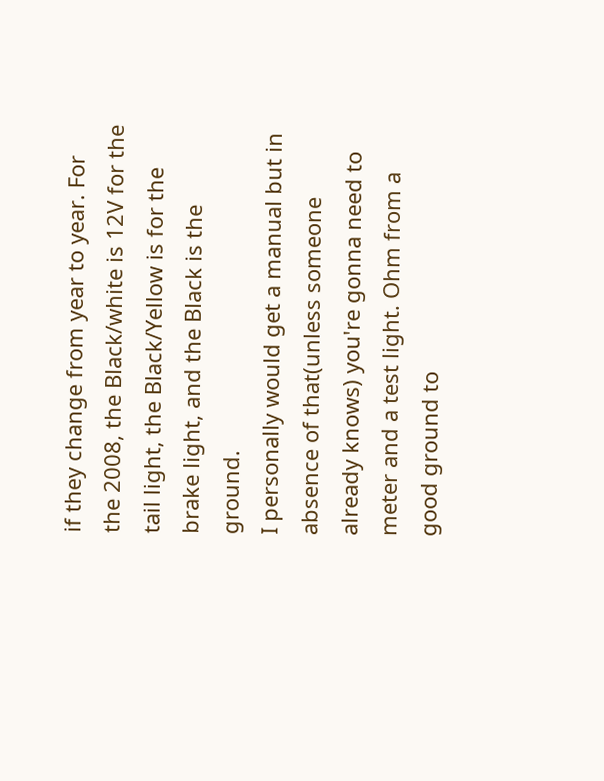if they change from year to year. For the 2008, the Black/white is 12V for the tail light, the Black/Yellow is for the brake light, and the Black is the ground.
I personally would get a manual but in absence of that(unless someone already knows) you're gonna need to meter and a test light. Ohm from a good ground to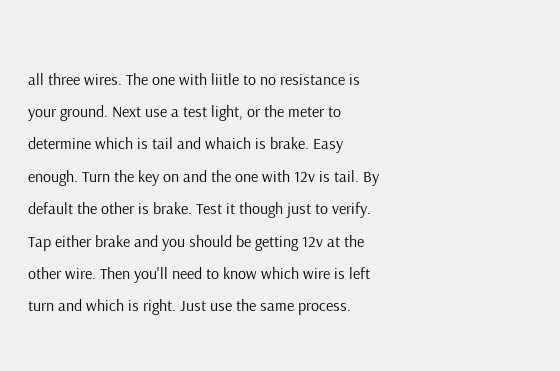all three wires. The one with liitle to no resistance is your ground. Next use a test light, or the meter to determine which is tail and whaich is brake. Easy enough. Turn the key on and the one with 12v is tail. By default the other is brake. Test it though just to verify. Tap either brake and you should be getting 12v at the other wire. Then you'll need to know which wire is left turn and which is right. Just use the same process.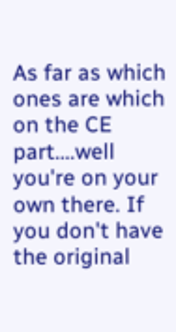As far as which ones are which on the CE part....well you're on your own there. If you don't have the original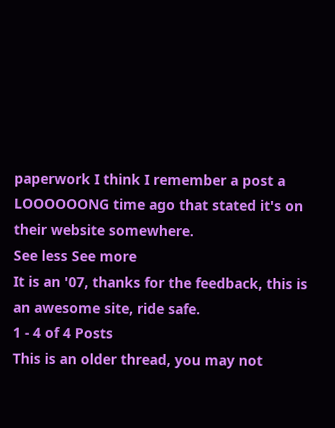paperwork I think I remember a post a LOOOOOONG time ago that stated it's on their website somewhere.
See less See more
It is an '07, thanks for the feedback, this is an awesome site, ride safe.
1 - 4 of 4 Posts
This is an older thread, you may not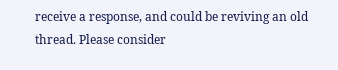receive a response, and could be reviving an old thread. Please consider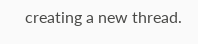creating a new thread.